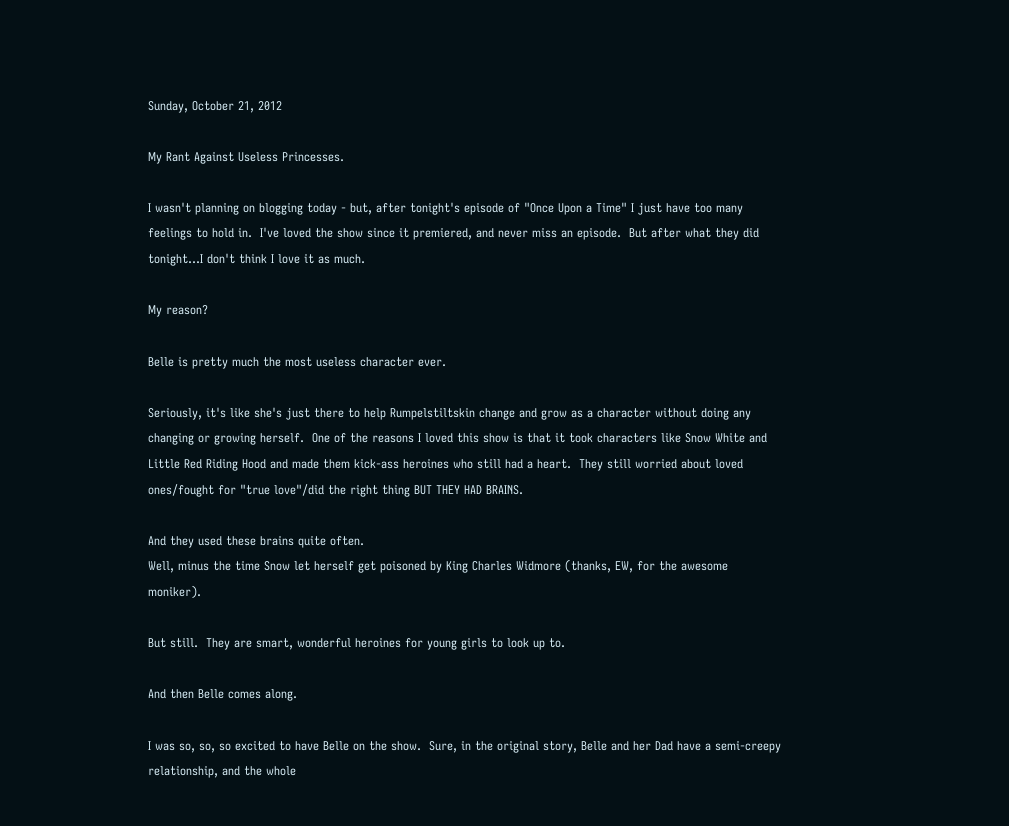Sunday, October 21, 2012

My Rant Against Useless Princesses.

I wasn't planning on blogging today - but, after tonight's episode of "Once Upon a Time" I just have too many feelings to hold in.  I've loved the show since it premiered, and never miss an episode.  But after what they did tonight...I don't think I love it as much.

My reason?

Belle is pretty much the most useless character ever.

Seriously, it's like she's just there to help Rumpelstiltskin change and grow as a character without doing any changing or growing herself.  One of the reasons I loved this show is that it took characters like Snow White and Little Red Riding Hood and made them kick-ass heroines who still had a heart.  They still worried about loved ones/fought for "true love"/did the right thing BUT THEY HAD BRAINS.

And they used these brains quite often.
Well, minus the time Snow let herself get poisoned by King Charles Widmore (thanks, EW, for the awesome moniker).

But still.  They are smart, wonderful heroines for young girls to look up to.

And then Belle comes along.

I was so, so, so excited to have Belle on the show.  Sure, in the original story, Belle and her Dad have a semi-creepy relationship, and the whole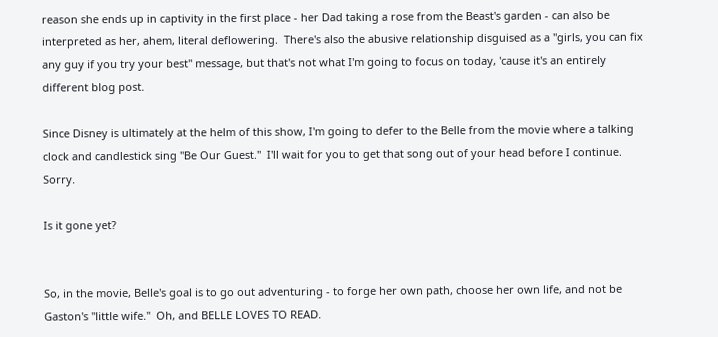reason she ends up in captivity in the first place - her Dad taking a rose from the Beast's garden - can also be interpreted as her, ahem, literal deflowering.  There's also the abusive relationship disguised as a "girls, you can fix any guy if you try your best" message, but that's not what I'm going to focus on today, 'cause it's an entirely different blog post.

Since Disney is ultimately at the helm of this show, I'm going to defer to the Belle from the movie where a talking clock and candlestick sing "Be Our Guest."  I'll wait for you to get that song out of your head before I continue.  Sorry.

Is it gone yet?


So, in the movie, Belle's goal is to go out adventuring - to forge her own path, choose her own life, and not be Gaston's "little wife."  Oh, and BELLE LOVES TO READ.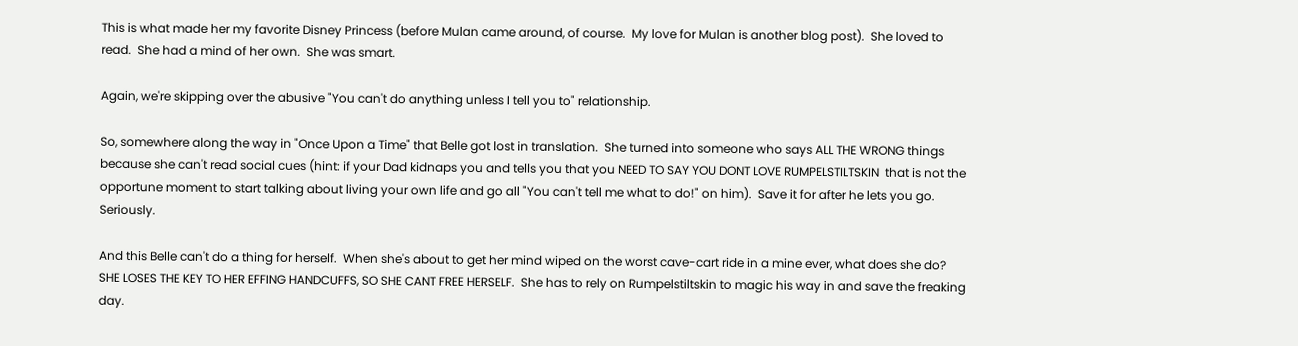This is what made her my favorite Disney Princess (before Mulan came around, of course.  My love for Mulan is another blog post).  She loved to read.  She had a mind of her own.  She was smart.

Again, we're skipping over the abusive "You can't do anything unless I tell you to" relationship.

So, somewhere along the way in "Once Upon a Time" that Belle got lost in translation.  She turned into someone who says ALL THE WRONG things because she can't read social cues (hint: if your Dad kidnaps you and tells you that you NEED TO SAY YOU DONT LOVE RUMPELSTILTSKIN  that is not the opportune moment to start talking about living your own life and go all "You can't tell me what to do!" on him).  Save it for after he lets you go.  Seriously.

And this Belle can't do a thing for herself.  When she's about to get her mind wiped on the worst cave-cart ride in a mine ever, what does she do?  SHE LOSES THE KEY TO HER EFFING HANDCUFFS, SO SHE CANT FREE HERSELF.  She has to rely on Rumpelstiltskin to magic his way in and save the freaking day.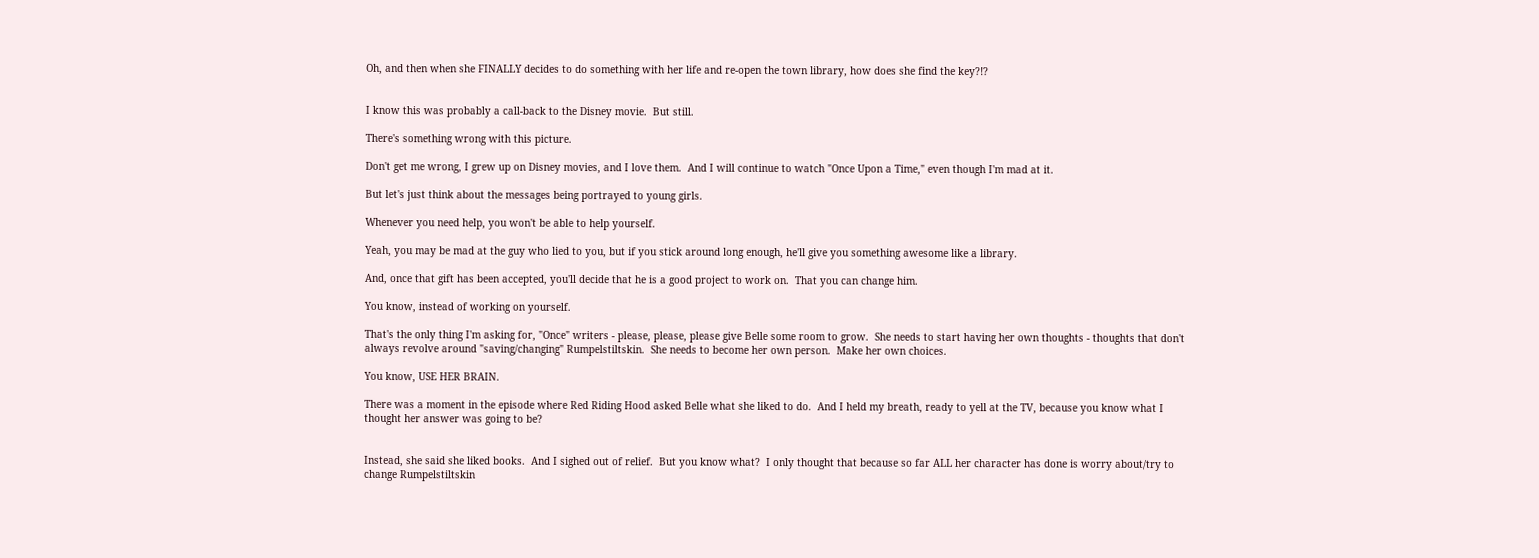Oh, and then when she FINALLY decides to do something with her life and re-open the town library, how does she find the key?!?


I know this was probably a call-back to the Disney movie.  But still.

There's something wrong with this picture.

Don't get me wrong, I grew up on Disney movies, and I love them.  And I will continue to watch "Once Upon a Time," even though I'm mad at it.

But let's just think about the messages being portrayed to young girls.

Whenever you need help, you won't be able to help yourself.

Yeah, you may be mad at the guy who lied to you, but if you stick around long enough, he'll give you something awesome like a library.

And, once that gift has been accepted, you'll decide that he is a good project to work on.  That you can change him.

You know, instead of working on yourself.

That's the only thing I'm asking for, "Once" writers - please, please, please give Belle some room to grow.  She needs to start having her own thoughts - thoughts that don't always revolve around "saving/changing" Rumpelstiltskin.  She needs to become her own person.  Make her own choices.

You know, USE HER BRAIN.

There was a moment in the episode where Red Riding Hood asked Belle what she liked to do.  And I held my breath, ready to yell at the TV, because you know what I thought her answer was going to be?


Instead, she said she liked books.  And I sighed out of relief.  But you know what?  I only thought that because so far ALL her character has done is worry about/try to change Rumpelstiltskin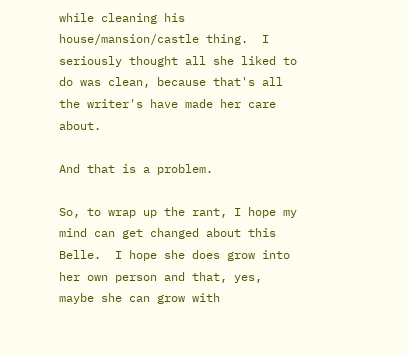while cleaning his house/mansion/castle thing.  I seriously thought all she liked to do was clean, because that's all the writer's have made her care about.

And that is a problem.

So, to wrap up the rant, I hope my mind can get changed about this Belle.  I hope she does grow into her own person and that, yes, maybe she can grow with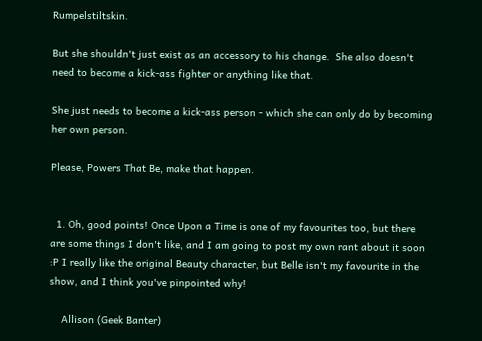Rumpelstiltskin.

But she shouldn't just exist as an accessory to his change.  She also doesn't need to become a kick-ass fighter or anything like that.

She just needs to become a kick-ass person - which she can only do by becoming her own person.

Please, Powers That Be, make that happen.


  1. Oh, good points! Once Upon a Time is one of my favourites too, but there are some things I don't like, and I am going to post my own rant about it soon :P I really like the original Beauty character, but Belle isn't my favourite in the show, and I think you've pinpointed why!

    Allison (Geek Banter)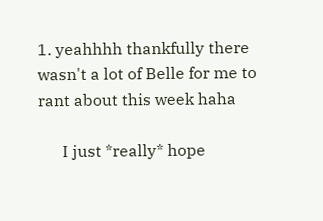1. yeahhhh thankfully there wasn't a lot of Belle for me to rant about this week haha

      I just *really* hope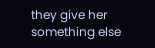they give her something else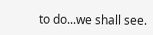to do...we shall see.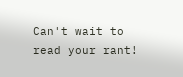Can't wait to read your rant!